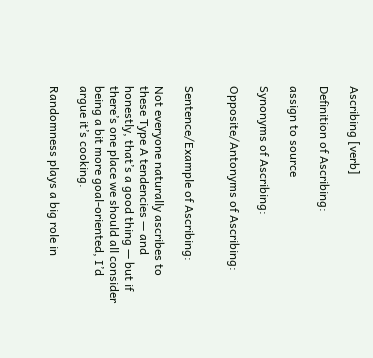Ascribing [verb]

Definition of Ascribing:

assign to source

Synonyms of Ascribing:

Opposite/Antonyms of Ascribing:


Sentence/Example of Ascribing:

Not everyone naturally ascribes to these Type A tendencies — and honestly, that’s a good thing — but if there’s one place we should all consider being a bit more goal-oriented, I’d argue it’s cooking.

Randomness plays a big role in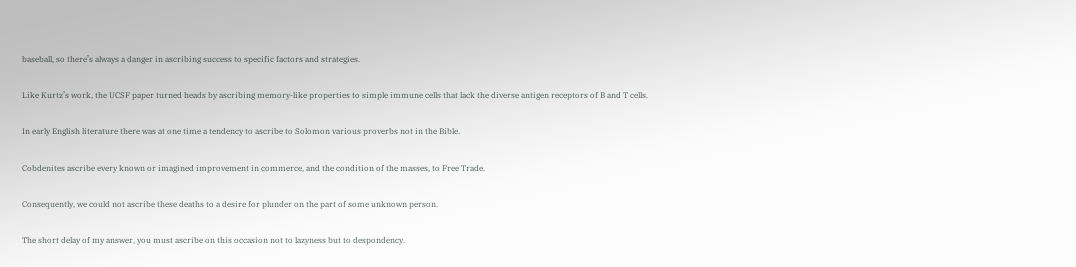baseball, so there’s always a danger in ascribing success to specific factors and strategies.

Like Kurtz’s work, the UCSF paper turned heads by ascribing memory-like properties to simple immune cells that lack the diverse antigen receptors of B and T cells.

In early English literature there was at one time a tendency to ascribe to Solomon various proverbs not in the Bible.

Cobdenites ascribe every known or imagined improvement in commerce, and the condition of the masses, to Free Trade.

Consequently, we could not ascribe these deaths to a desire for plunder on the part of some unknown person.

The short delay of my answer, you must ascribe on this occasion not to lazyness but to despondency.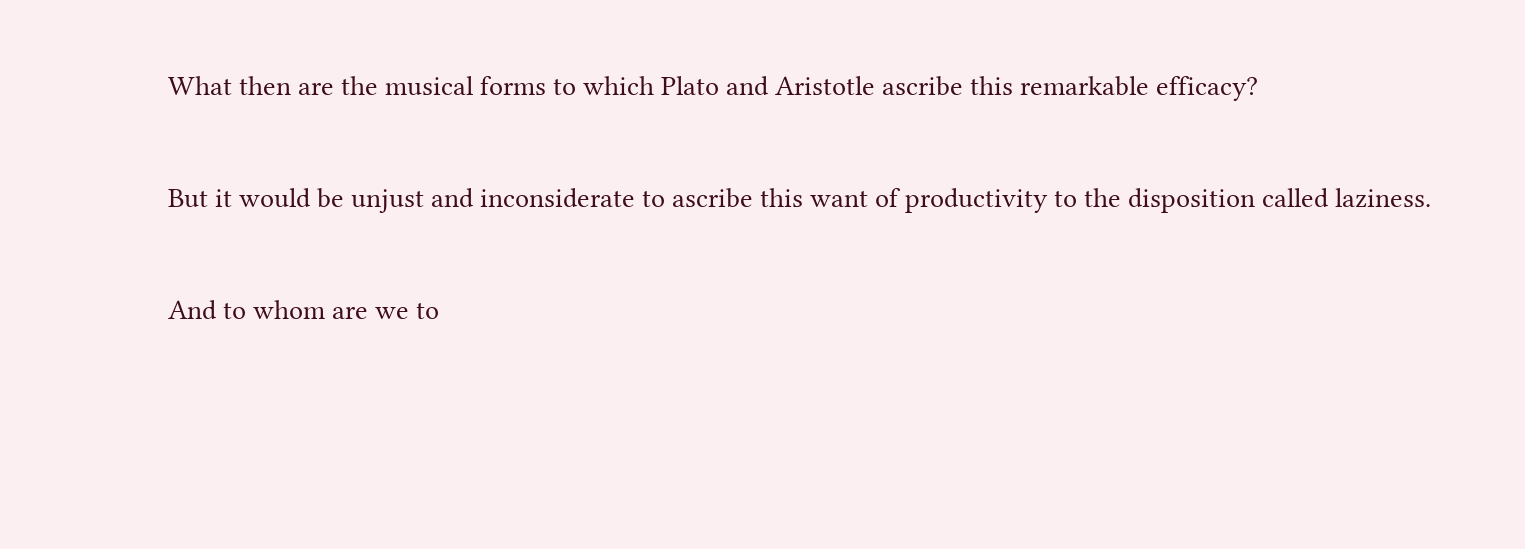What then are the musical forms to which Plato and Aristotle ascribe this remarkable efficacy?

But it would be unjust and inconsiderate to ascribe this want of productivity to the disposition called laziness.

And to whom are we to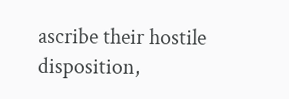ascribe their hostile disposition,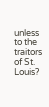unless to the traitors of St. Louis?